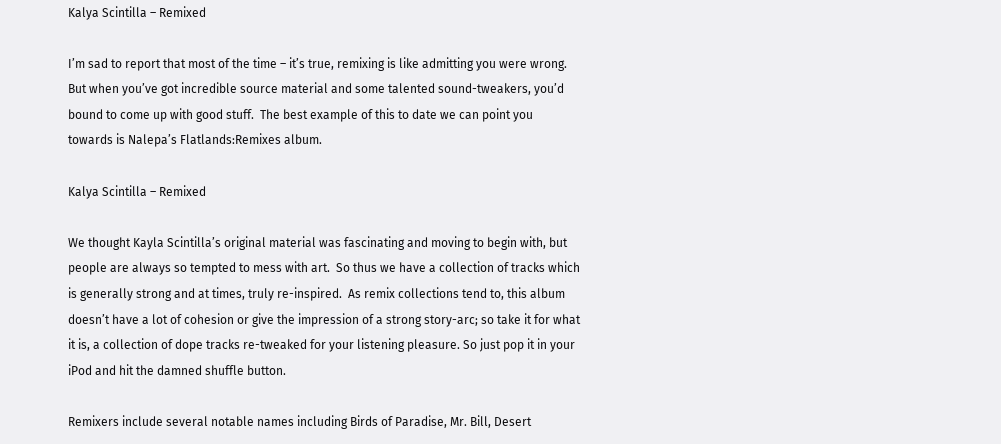Kalya Scintilla – Remixed

I’m sad to report that most of the time – it’s true, remixing is like admitting you were wrong.  But when you’ve got incredible source material and some talented sound-tweakers, you’d bound to come up with good stuff.  The best example of this to date we can point you towards is Nalepa’s Flatlands:Remixes album.

Kalya Scintilla – Remixed

We thought Kayla Scintilla’s original material was fascinating and moving to begin with, but people are always so tempted to mess with art.  So thus we have a collection of tracks which is generally strong and at times, truly re-inspired.  As remix collections tend to, this album doesn’t have a lot of cohesion or give the impression of a strong story-arc; so take it for what it is, a collection of dope tracks re-tweaked for your listening pleasure. So just pop it in your iPod and hit the damned shuffle button.

Remixers include several notable names including Birds of Paradise, Mr. Bill, Desert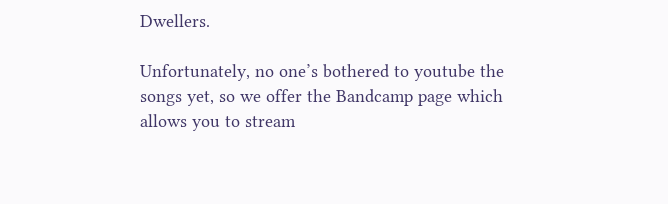Dwellers.

Unfortunately, no one’s bothered to youtube the songs yet, so we offer the Bandcamp page which allows you to stream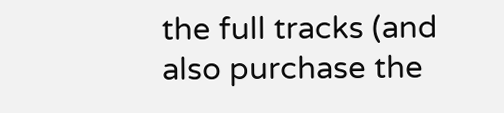the full tracks (and also purchase the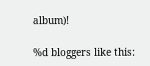album)!

%d bloggers like this: